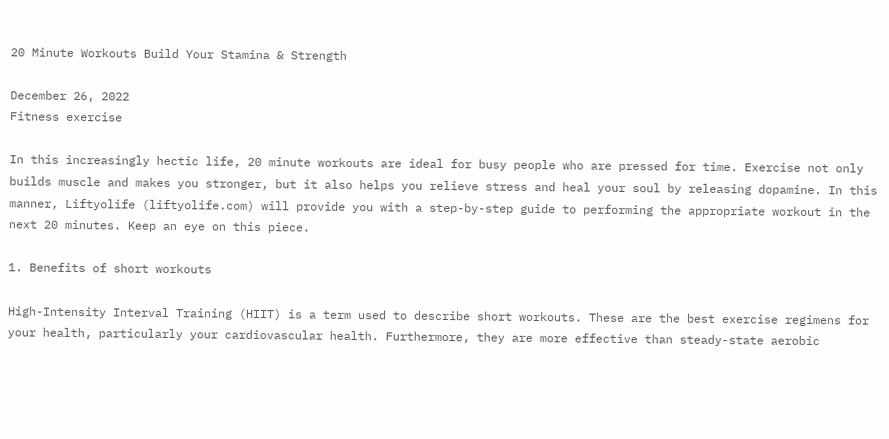20 Minute Workouts Build Your Stamina & Strength

December 26, 2022
Fitness exercise

In this increasingly hectic life, 20 minute workouts are ideal for busy people who are pressed for time. Exercise not only builds muscle and makes you stronger, but it also helps you relieve stress and heal your soul by releasing dopamine. In this manner, Liftyolife (liftyolife.com) will provide you with a step-by-step guide to performing the appropriate workout in the next 20 minutes. Keep an eye on this piece.

1. Benefits of short workouts

High-Intensity Interval Training (HIIT) is a term used to describe short workouts. These are the best exercise regimens for your health, particularly your cardiovascular health. Furthermore, they are more effective than steady-state aerobic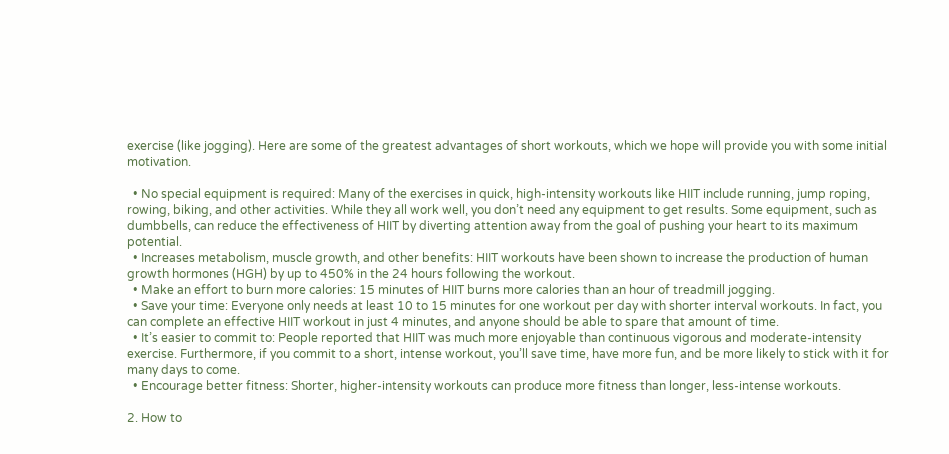exercise (like jogging). Here are some of the greatest advantages of short workouts, which we hope will provide you with some initial motivation.

  • No special equipment is required: Many of the exercises in quick, high-intensity workouts like HIIT include running, jump roping, rowing, biking, and other activities. While they all work well, you don’t need any equipment to get results. Some equipment, such as dumbbells, can reduce the effectiveness of HIIT by diverting attention away from the goal of pushing your heart to its maximum potential.
  • Increases metabolism, muscle growth, and other benefits: HIIT workouts have been shown to increase the production of human growth hormones (HGH) by up to 450% in the 24 hours following the workout.
  • Make an effort to burn more calories: 15 minutes of HIIT burns more calories than an hour of treadmill jogging.
  • Save your time: Everyone only needs at least 10 to 15 minutes for one workout per day with shorter interval workouts. In fact, you can complete an effective HIIT workout in just 4 minutes, and anyone should be able to spare that amount of time.
  • It’s easier to commit to: People reported that HIIT was much more enjoyable than continuous vigorous and moderate-intensity exercise. Furthermore, if you commit to a short, intense workout, you’ll save time, have more fun, and be more likely to stick with it for many days to come.
  • Encourage better fitness: Shorter, higher-intensity workouts can produce more fitness than longer, less-intense workouts.

2. How to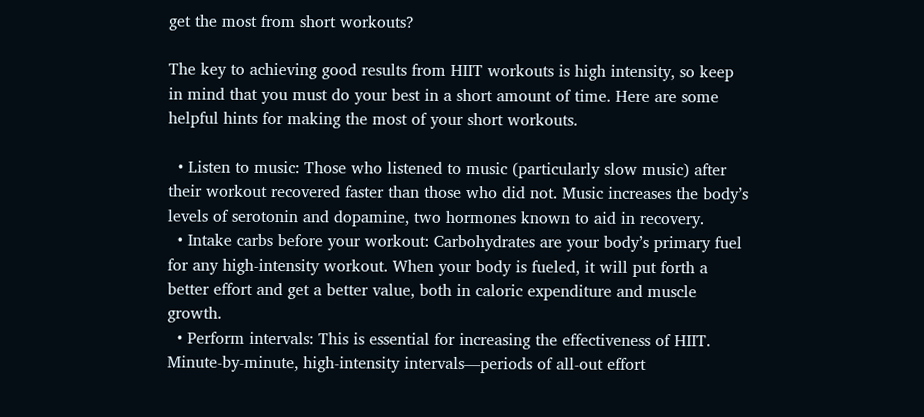get the most from short workouts?

The key to achieving good results from HIIT workouts is high intensity, so keep in mind that you must do your best in a short amount of time. Here are some helpful hints for making the most of your short workouts.

  • Listen to music: Those who listened to music (particularly slow music) after their workout recovered faster than those who did not. Music increases the body’s levels of serotonin and dopamine, two hormones known to aid in recovery.
  • Intake carbs before your workout: Carbohydrates are your body’s primary fuel for any high-intensity workout. When your body is fueled, it will put forth a better effort and get a better value, both in caloric expenditure and muscle growth.
  • Perform intervals: This is essential for increasing the effectiveness of HIIT. Minute-by-minute, high-intensity intervals—periods of all-out effort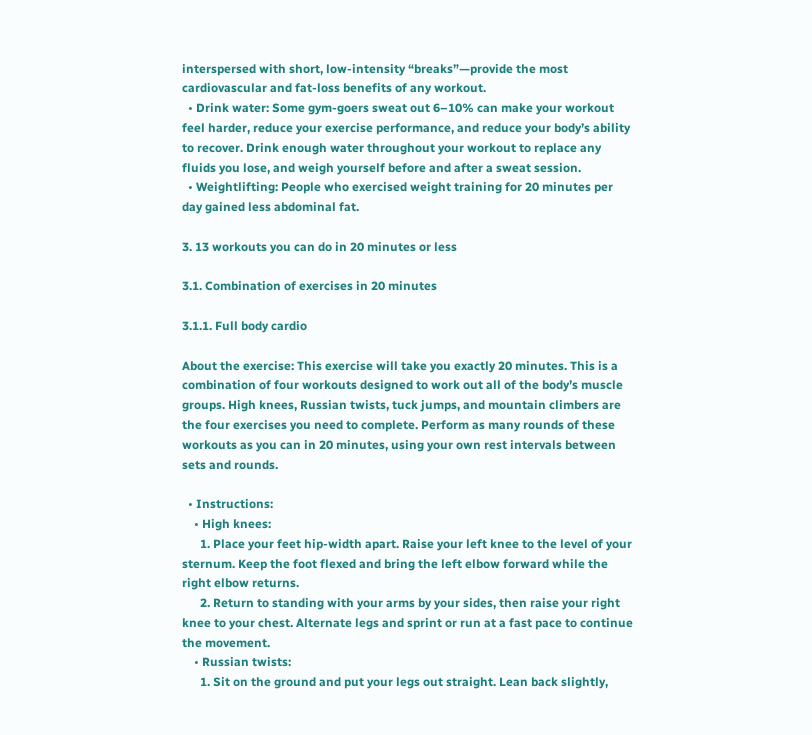interspersed with short, low-intensity “breaks”—provide the most cardiovascular and fat-loss benefits of any workout.
  • Drink water: Some gym-goers sweat out 6–10% can make your workout feel harder, reduce your exercise performance, and reduce your body’s ability to recover. Drink enough water throughout your workout to replace any fluids you lose, and weigh yourself before and after a sweat session.
  • Weightlifting: People who exercised weight training for 20 minutes per day gained less abdominal fat.

3. 13 workouts you can do in 20 minutes or less

3.1. Combination of exercises in 20 minutes

3.1.1. Full body cardio

About the exercise: This exercise will take you exactly 20 minutes. This is a combination of four workouts designed to work out all of the body’s muscle groups. High knees, Russian twists, tuck jumps, and mountain climbers are the four exercises you need to complete. Perform as many rounds of these workouts as you can in 20 minutes, using your own rest intervals between sets and rounds.

  • Instructions:
    • High knees:
      1. Place your feet hip-width apart. Raise your left knee to the level of your sternum. Keep the foot flexed and bring the left elbow forward while the right elbow returns.
      2. Return to standing with your arms by your sides, then raise your right knee to your chest. Alternate legs and sprint or run at a fast pace to continue the movement.
    • Russian twists:
      1. Sit on the ground and put your legs out straight. Lean back slightly,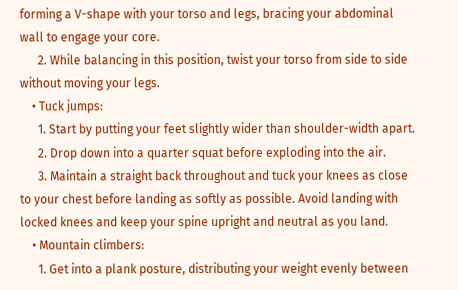forming a V-shape with your torso and legs, bracing your abdominal wall to engage your core.
      2. While balancing in this position, twist your torso from side to side without moving your legs.
    • Tuck jumps:
      1. Start by putting your feet slightly wider than shoulder-width apart.
      2. Drop down into a quarter squat before exploding into the air.
      3. Maintain a straight back throughout and tuck your knees as close to your chest before landing as softly as possible. Avoid landing with locked knees and keep your spine upright and neutral as you land.
    • Mountain climbers:
      1. Get into a plank posture, distributing your weight evenly between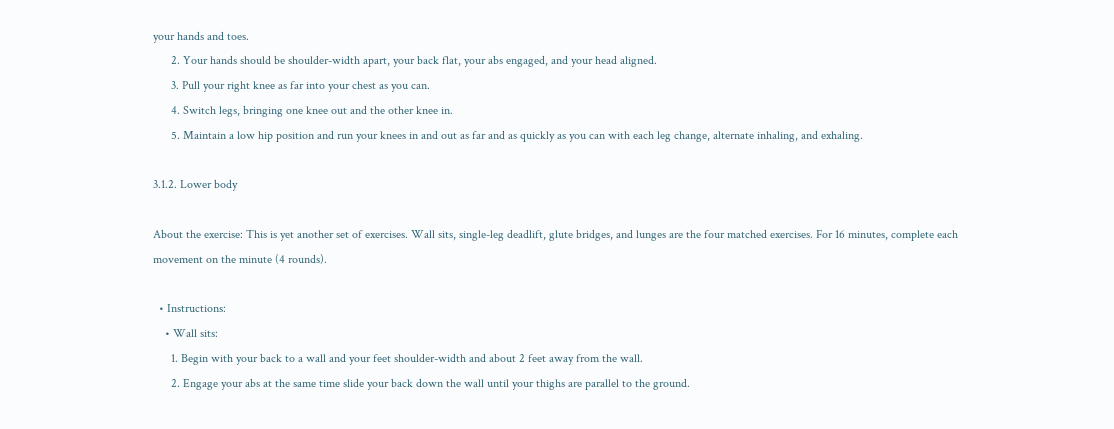your hands and toes.
      2. Your hands should be shoulder-width apart, your back flat, your abs engaged, and your head aligned.
      3. Pull your right knee as far into your chest as you can.
      4. Switch legs, bringing one knee out and the other knee in.
      5. Maintain a low hip position and run your knees in and out as far and as quickly as you can with each leg change, alternate inhaling, and exhaling.

3.1.2. Lower body

About the exercise: This is yet another set of exercises. Wall sits, single-leg deadlift, glute bridges, and lunges are the four matched exercises. For 16 minutes, complete each movement on the minute (4 rounds).

  • Instructions:
    • Wall sits:
      1. Begin with your back to a wall and your feet shoulder-width and about 2 feet away from the wall.
      2. Engage your abs at the same time slide your back down the wall until your thighs are parallel to the ground.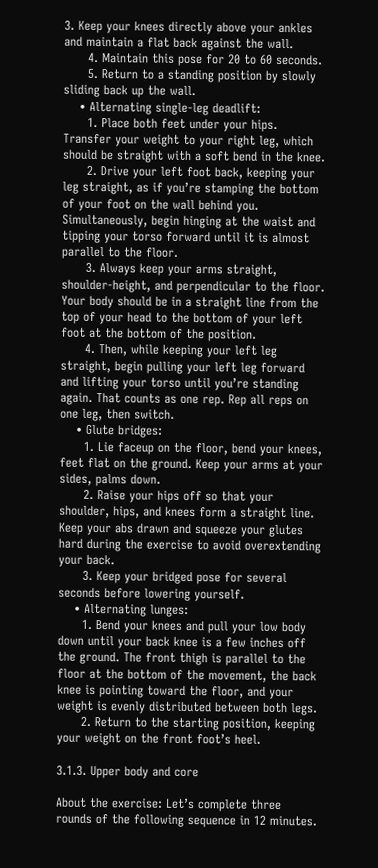3. Keep your knees directly above your ankles and maintain a flat back against the wall.
      4. Maintain this pose for 20 to 60 seconds.
      5. Return to a standing position by slowly sliding back up the wall.
    • Alternating single-leg deadlift:
      1. Place both feet under your hips. Transfer your weight to your right leg, which should be straight with a soft bend in the knee.
      2. Drive your left foot back, keeping your leg straight, as if you’re stamping the bottom of your foot on the wall behind you. Simultaneously, begin hinging at the waist and tipping your torso forward until it is almost parallel to the floor.
      3. Always keep your arms straight, shoulder-height, and perpendicular to the floor. Your body should be in a straight line from the top of your head to the bottom of your left foot at the bottom of the position.
      4. Then, while keeping your left leg straight, begin pulling your left leg forward and lifting your torso until you’re standing again. That counts as one rep. Rep all reps on one leg, then switch.
    • Glute bridges:
      1. Lie faceup on the floor, bend your knees, feet flat on the ground. Keep your arms at your sides, palms down.
      2. Raise your hips off so that your shoulder, hips, and knees form a straight line. Keep your abs drawn and squeeze your glutes hard during the exercise to avoid overextending your back.
      3. Keep your bridged pose for several seconds before lowering yourself.
    • Alternating lunges:
      1. Bend your knees and pull your low body down until your back knee is a few inches off the ground. The front thigh is parallel to the floor at the bottom of the movement, the back knee is pointing toward the floor, and your weight is evenly distributed between both legs.
      2. Return to the starting position, keeping your weight on the front foot’s heel.

3.1.3. Upper body and core

About the exercise: Let’s complete three rounds of the following sequence in 12 minutes.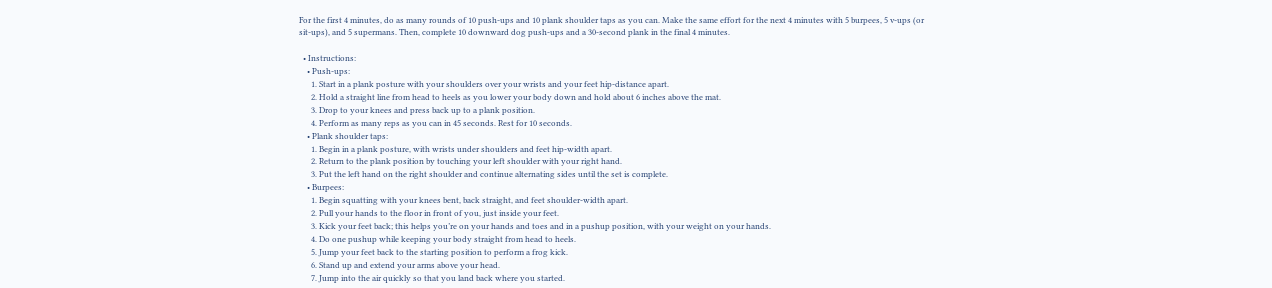For the first 4 minutes, do as many rounds of 10 push-ups and 10 plank shoulder taps as you can. Make the same effort for the next 4 minutes with 5 burpees, 5 v-ups (or sit-ups), and 5 supermans. Then, complete 10 downward dog push-ups and a 30-second plank in the final 4 minutes.

  • Instructions:
    • Push-ups:
      1. Start in a plank posture with your shoulders over your wrists and your feet hip-distance apart.
      2. Hold a straight line from head to heels as you lower your body down and hold about 6 inches above the mat.
      3. Drop to your knees and press back up to a plank position.
      4. Perform as many reps as you can in 45 seconds. Rest for 10 seconds.
    • Plank shoulder taps:
      1. Begin in a plank posture, with wrists under shoulders and feet hip-width apart.
      2. Return to the plank position by touching your left shoulder with your right hand.
      3. Put the left hand on the right shoulder and continue alternating sides until the set is complete.
    • Burpees:
      1. Begin squatting with your knees bent, back straight, and feet shoulder-width apart.
      2. Pull your hands to the floor in front of you, just inside your feet.
      3. Kick your feet back; this helps you’re on your hands and toes and in a pushup position, with your weight on your hands.
      4. Do one pushup while keeping your body straight from head to heels.
      5. Jump your feet back to the starting position to perform a frog kick.
      6. Stand up and extend your arms above your head.
      7. Jump into the air quickly so that you land back where you started.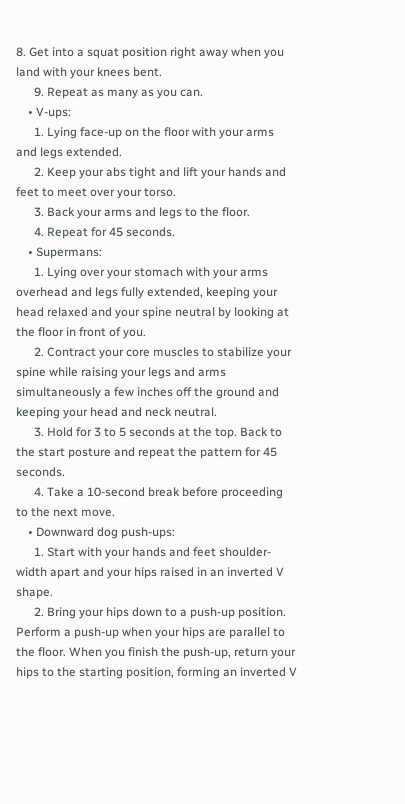8. Get into a squat position right away when you land with your knees bent.
      9. Repeat as many as you can.
    • V-ups:
      1. Lying face-up on the floor with your arms and legs extended.
      2. Keep your abs tight and lift your hands and feet to meet over your torso.
      3. Back your arms and legs to the floor.
      4. Repeat for 45 seconds.
    • Supermans:
      1. Lying over your stomach with your arms overhead and legs fully extended, keeping your head relaxed and your spine neutral by looking at the floor in front of you.
      2. Contract your core muscles to stabilize your spine while raising your legs and arms simultaneously a few inches off the ground and keeping your head and neck neutral.
      3. Hold for 3 to 5 seconds at the top. Back to the start posture and repeat the pattern for 45 seconds.
      4. Take a 10-second break before proceeding to the next move.
    • Downward dog push-ups:
      1. Start with your hands and feet shoulder-width apart and your hips raised in an inverted V shape.
      2. Bring your hips down to a push-up position. Perform a push-up when your hips are parallel to the floor. When you finish the push-up, return your hips to the starting position, forming an inverted V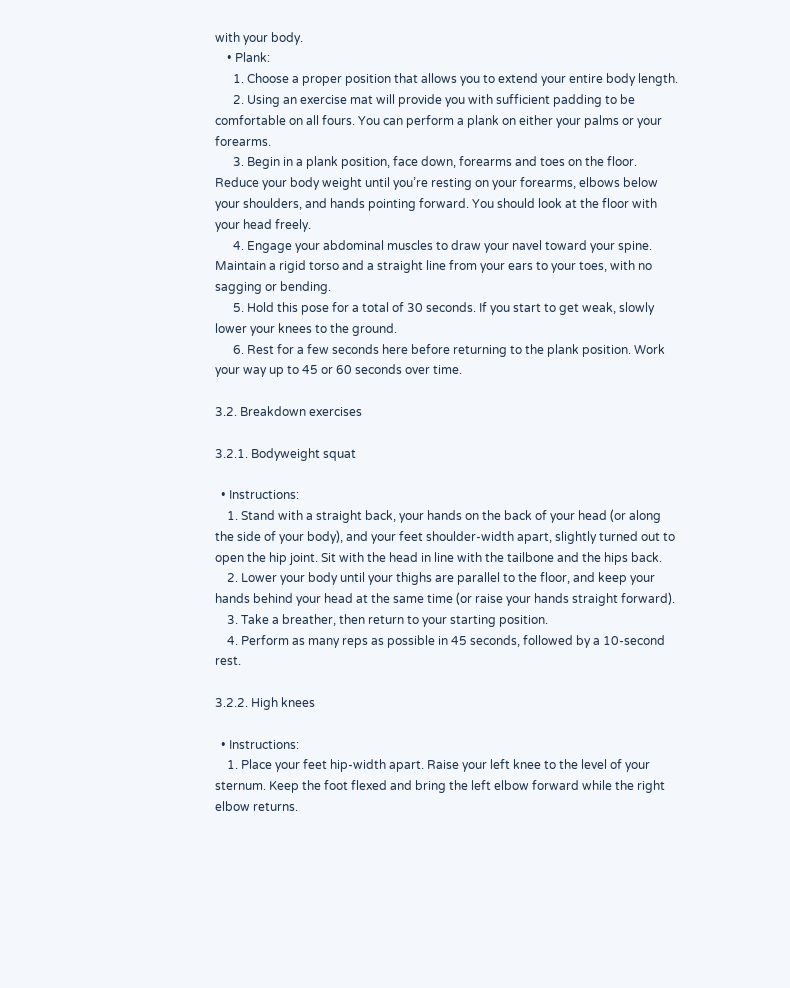with your body.
    • Plank:
      1. Choose a proper position that allows you to extend your entire body length.
      2. Using an exercise mat will provide you with sufficient padding to be comfortable on all fours. You can perform a plank on either your palms or your forearms.
      3. Begin in a plank position, face down, forearms and toes on the floor. Reduce your body weight until you’re resting on your forearms, elbows below your shoulders, and hands pointing forward. You should look at the floor with your head freely.
      4. Engage your abdominal muscles to draw your navel toward your spine. Maintain a rigid torso and a straight line from your ears to your toes, with no sagging or bending.
      5. Hold this pose for a total of 30 seconds. If you start to get weak, slowly lower your knees to the ground.
      6. Rest for a few seconds here before returning to the plank position. Work your way up to 45 or 60 seconds over time.

3.2. Breakdown exercises

3.2.1. Bodyweight squat

  • Instructions:
    1. Stand with a straight back, your hands on the back of your head (or along the side of your body), and your feet shoulder-width apart, slightly turned out to open the hip joint. Sit with the head in line with the tailbone and the hips back.
    2. Lower your body until your thighs are parallel to the floor, and keep your hands behind your head at the same time (or raise your hands straight forward).
    3. Take a breather, then return to your starting position.
    4. Perform as many reps as possible in 45 seconds, followed by a 10-second rest.

3.2.2. High knees

  • Instructions:
    1. Place your feet hip-width apart. Raise your left knee to the level of your sternum. Keep the foot flexed and bring the left elbow forward while the right elbow returns.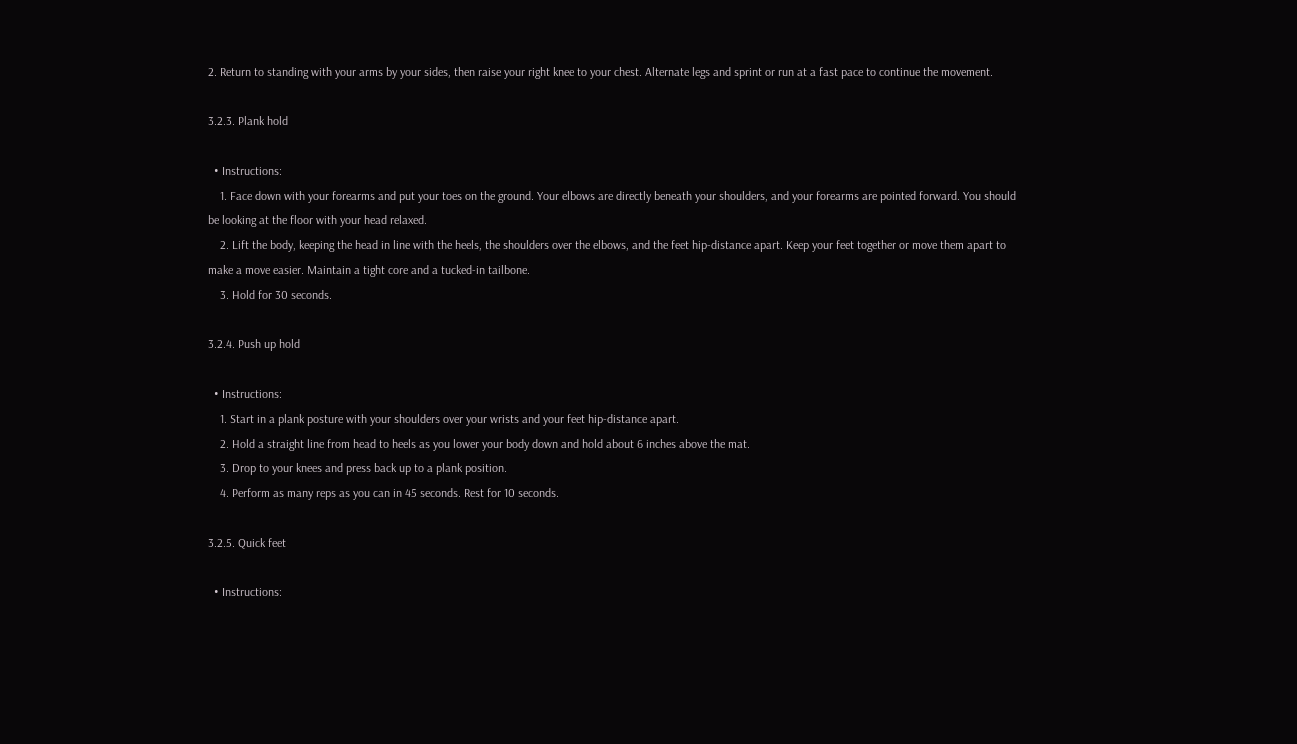2. Return to standing with your arms by your sides, then raise your right knee to your chest. Alternate legs and sprint or run at a fast pace to continue the movement.

3.2.3. Plank hold

  • Instructions:
    1. Face down with your forearms and put your toes on the ground. Your elbows are directly beneath your shoulders, and your forearms are pointed forward. You should be looking at the floor with your head relaxed.
    2. Lift the body, keeping the head in line with the heels, the shoulders over the elbows, and the feet hip-distance apart. Keep your feet together or move them apart to make a move easier. Maintain a tight core and a tucked-in tailbone.
    3. Hold for 30 seconds.

3.2.4. Push up hold

  • Instructions:
    1. Start in a plank posture with your shoulders over your wrists and your feet hip-distance apart.
    2. Hold a straight line from head to heels as you lower your body down and hold about 6 inches above the mat.
    3. Drop to your knees and press back up to a plank position.
    4. Perform as many reps as you can in 45 seconds. Rest for 10 seconds.

3.2.5. Quick feet

  • Instructions: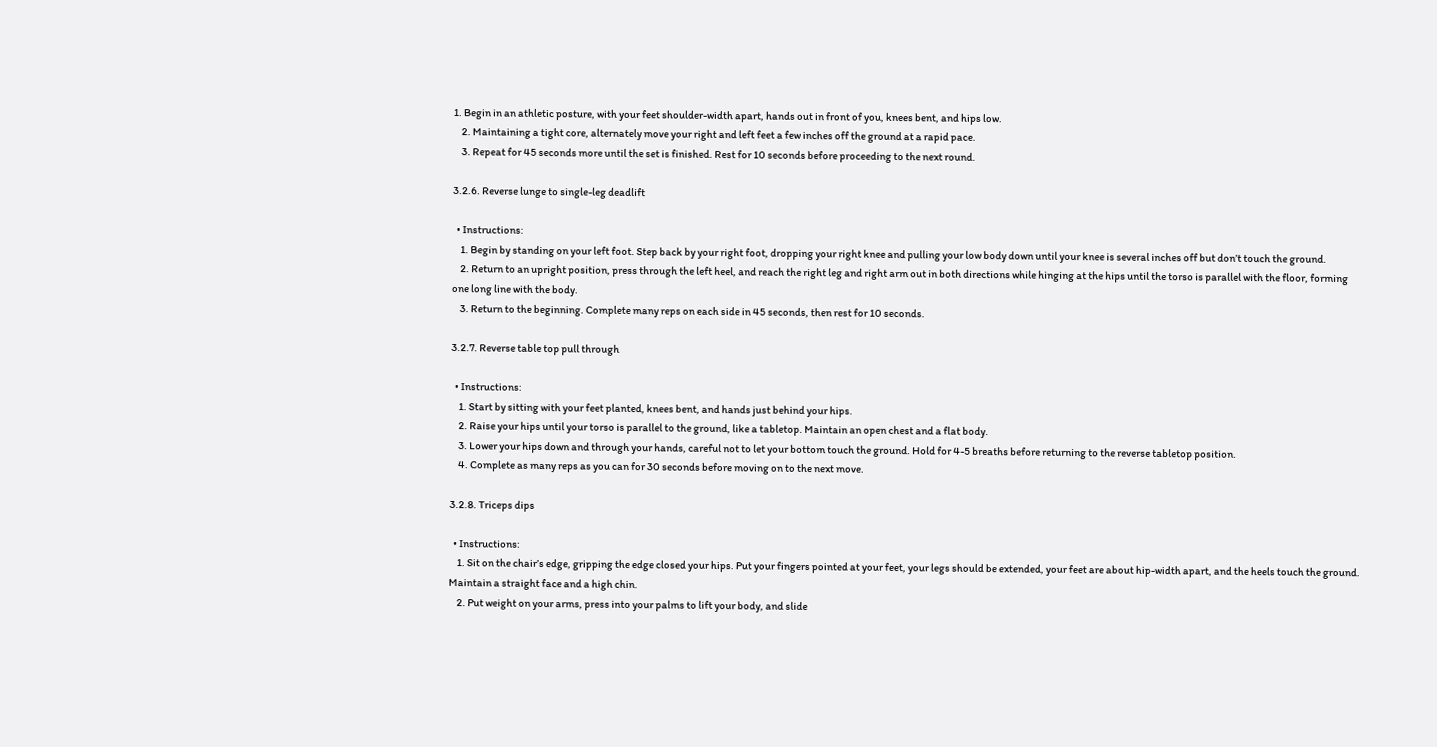1. Begin in an athletic posture, with your feet shoulder-width apart, hands out in front of you, knees bent, and hips low.
    2. Maintaining a tight core, alternately move your right and left feet a few inches off the ground at a rapid pace.
    3. Repeat for 45 seconds more until the set is finished. Rest for 10 seconds before proceeding to the next round.

3.2.6. Reverse lunge to single-leg deadlift

  • Instructions:
    1. Begin by standing on your left foot. Step back by your right foot, dropping your right knee and pulling your low body down until your knee is several inches off but don’t touch the ground.
    2. Return to an upright position, press through the left heel, and reach the right leg and right arm out in both directions while hinging at the hips until the torso is parallel with the floor, forming one long line with the body.
    3. Return to the beginning. Complete many reps on each side in 45 seconds, then rest for 10 seconds.

3.2.7. Reverse table top pull through

  • Instructions:
    1. Start by sitting with your feet planted, knees bent, and hands just behind your hips.
    2. Raise your hips until your torso is parallel to the ground, like a tabletop. Maintain an open chest and a flat body.
    3. Lower your hips down and through your hands, careful not to let your bottom touch the ground. Hold for 4-5 breaths before returning to the reverse tabletop position.
    4. Complete as many reps as you can for 30 seconds before moving on to the next move.

3.2.8. Triceps dips

  • Instructions:
    1. Sit on the chair’s edge, gripping the edge closed your hips. Put your fingers pointed at your feet, your legs should be extended, your feet are about hip-width apart, and the heels touch the ground. Maintain a straight face and a high chin.
    2. Put weight on your arms, press into your palms to lift your body, and slide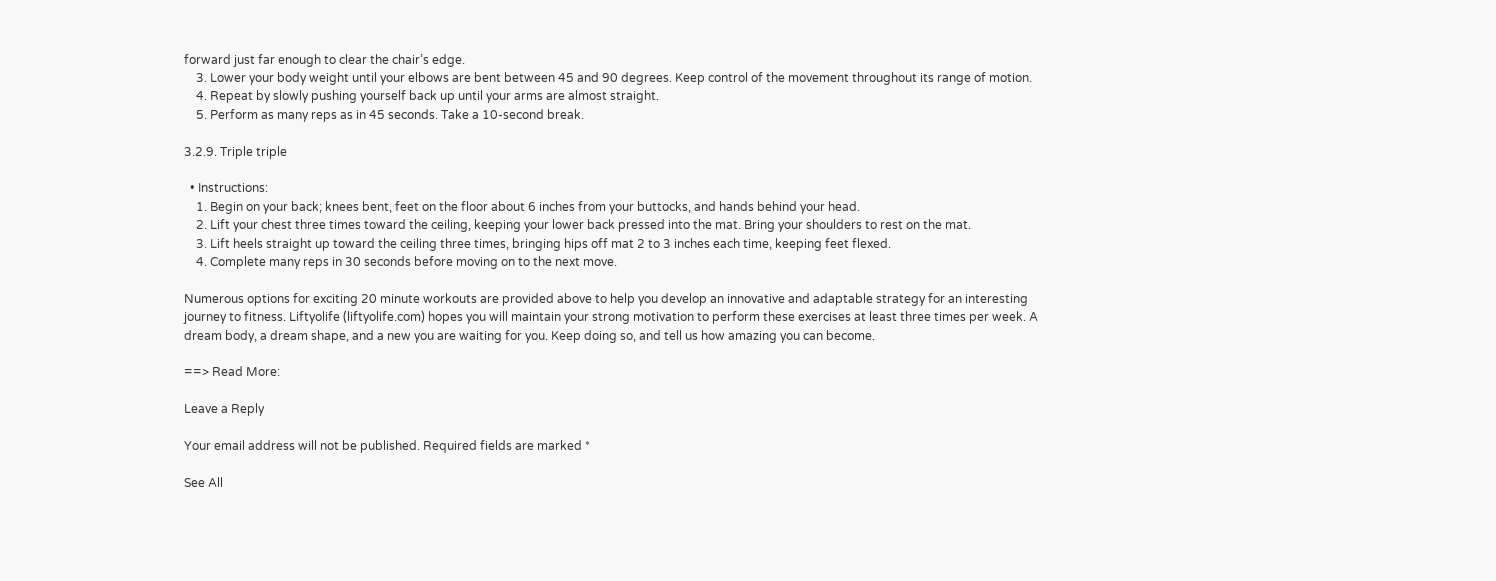forward just far enough to clear the chair’s edge.
    3. Lower your body weight until your elbows are bent between 45 and 90 degrees. Keep control of the movement throughout its range of motion.
    4. Repeat by slowly pushing yourself back up until your arms are almost straight.
    5. Perform as many reps as in 45 seconds. Take a 10-second break.

3.2.9. Triple triple

  • Instructions:
    1. Begin on your back; knees bent, feet on the floor about 6 inches from your buttocks, and hands behind your head.
    2. Lift your chest three times toward the ceiling, keeping your lower back pressed into the mat. Bring your shoulders to rest on the mat.
    3. Lift heels straight up toward the ceiling three times, bringing hips off mat 2 to 3 inches each time, keeping feet flexed.
    4. Complete many reps in 30 seconds before moving on to the next move.

Numerous options for exciting 20 minute workouts are provided above to help you develop an innovative and adaptable strategy for an interesting journey to fitness. Liftyolife (liftyolife.com) hopes you will maintain your strong motivation to perform these exercises at least three times per week. A dream body, a dream shape, and a new you are waiting for you. Keep doing so, and tell us how amazing you can become.

==> Read More:

Leave a Reply

Your email address will not be published. Required fields are marked *

See All